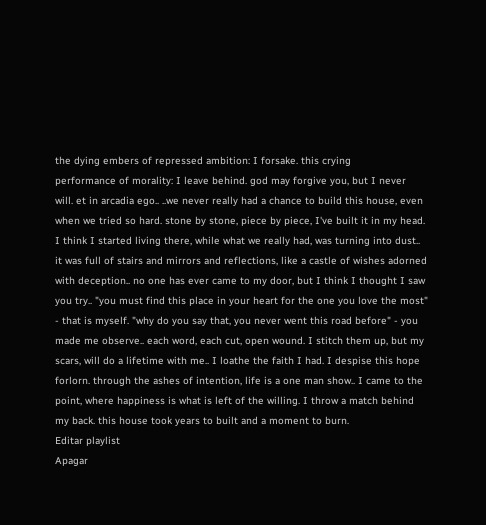the dying embers of repressed ambition: I forsake. this crying
performance of morality: I leave behind. god may forgive you, but I never
will. et in arcadia ego.. ..we never really had a chance to build this house, even
when we tried so hard. stone by stone, piece by piece, I've built it in my head.
I think I started living there, while what we really had, was turning into dust..
it was full of stairs and mirrors and reflections, like a castle of wishes adorned
with deception.. no one has ever came to my door, but I think I thought I saw
you try.. "you must find this place in your heart for the one you love the most"
- that is myself. "why do you say that, you never went this road before" - you
made me observe.. each word, each cut, open wound. I stitch them up, but my
scars, will do a lifetime with me.. I loathe the faith I had. I despise this hope
forlorn. through the ashes of intention, life is a one man show.. I came to the
point, where happiness is what is left of the willing. I throw a match behind
my back. this house took years to built and a moment to burn.
Editar playlist
Apagar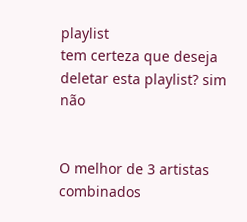playlist
tem certeza que deseja deletar esta playlist? sim não


O melhor de 3 artistas combinados